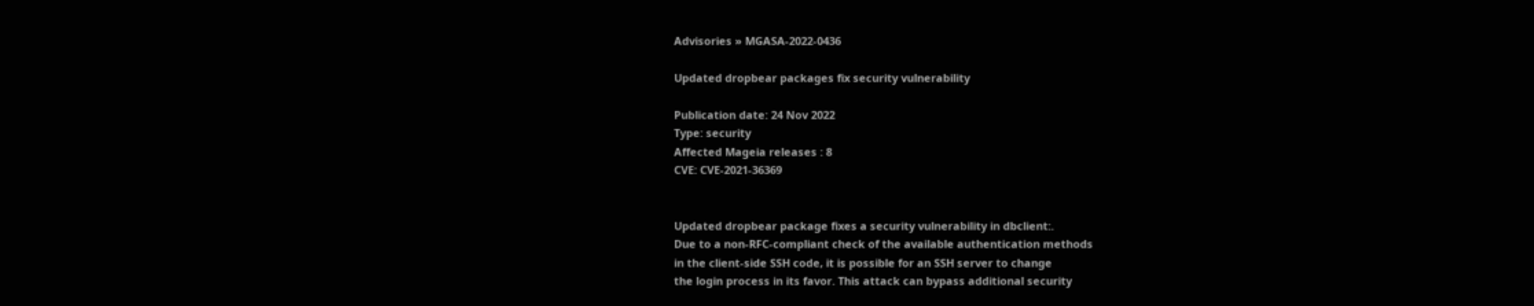Advisories » MGASA-2022-0436

Updated dropbear packages fix security vulnerability

Publication date: 24 Nov 2022
Type: security
Affected Mageia releases : 8
CVE: CVE-2021-36369


Updated dropbear package fixes a security vulnerability in dbclient:.
Due to a non-RFC-compliant check of the available authentication methods
in the client-side SSH code, it is possible for an SSH server to change
the login process in its favor. This attack can bypass additional security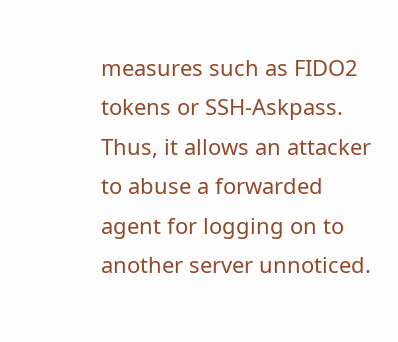measures such as FIDO2 tokens or SSH-Askpass. Thus, it allows an attacker
to abuse a forwarded agent for logging on to another server unnoticed.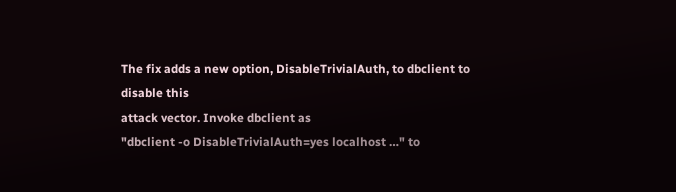The fix adds a new option, DisableTrivialAuth, to dbclient to disable this
attack vector. Invoke dbclient as
"dbclient -o DisableTrivialAuth=yes localhost …" to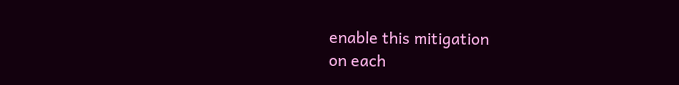enable this mitigation
on each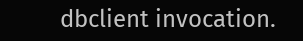dbclient invocation.